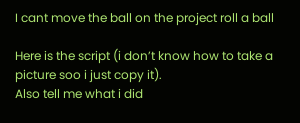I cant move the ball on the project roll a ball

Here is the script (i don’t know how to take a picture soo i just copy it).
Also tell me what i did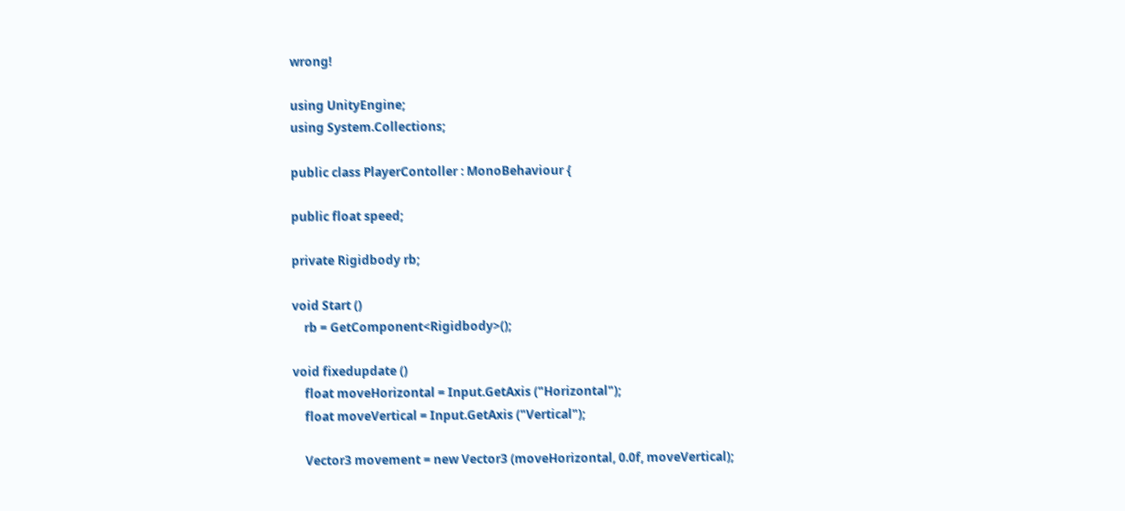wrong!

using UnityEngine;
using System.Collections;

public class PlayerContoller : MonoBehaviour {

public float speed;

private Rigidbody rb;

void Start ()
    rb = GetComponent<Rigidbody>();

void fixedupdate ()
    float moveHorizontal = Input.GetAxis ("Horizontal");
    float moveVertical = Input.GetAxis ("Vertical");

    Vector3 movement = new Vector3 (moveHorizontal, 0.0f, moveVertical);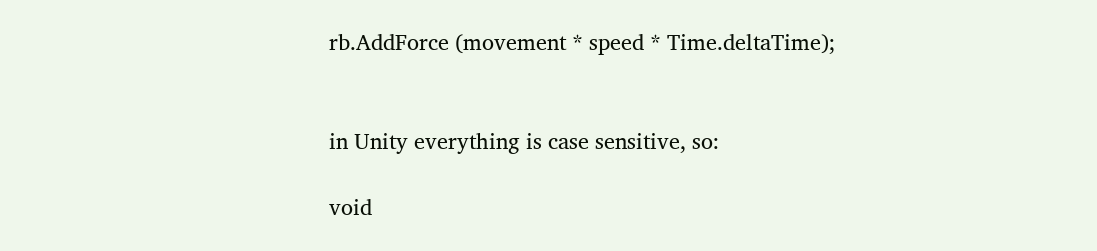rb.AddForce (movement * speed * Time.deltaTime);


in Unity everything is case sensitive, so:

void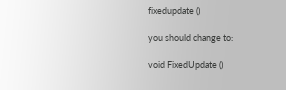fixedupdate ()

you should change to:

void FixedUpdate ()